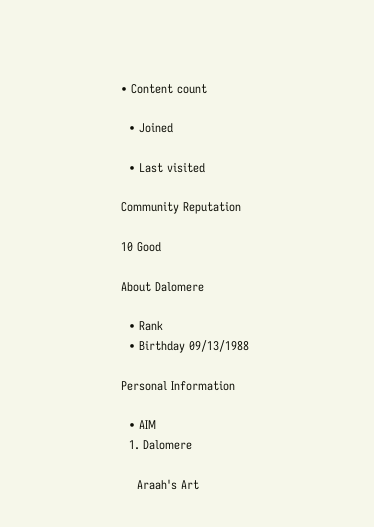• Content count

  • Joined

  • Last visited

Community Reputation

10 Good

About Dalomere

  • Rank
  • Birthday 09/13/1988

Personal Information

  • AIM
  1. Dalomere

    Araah's Art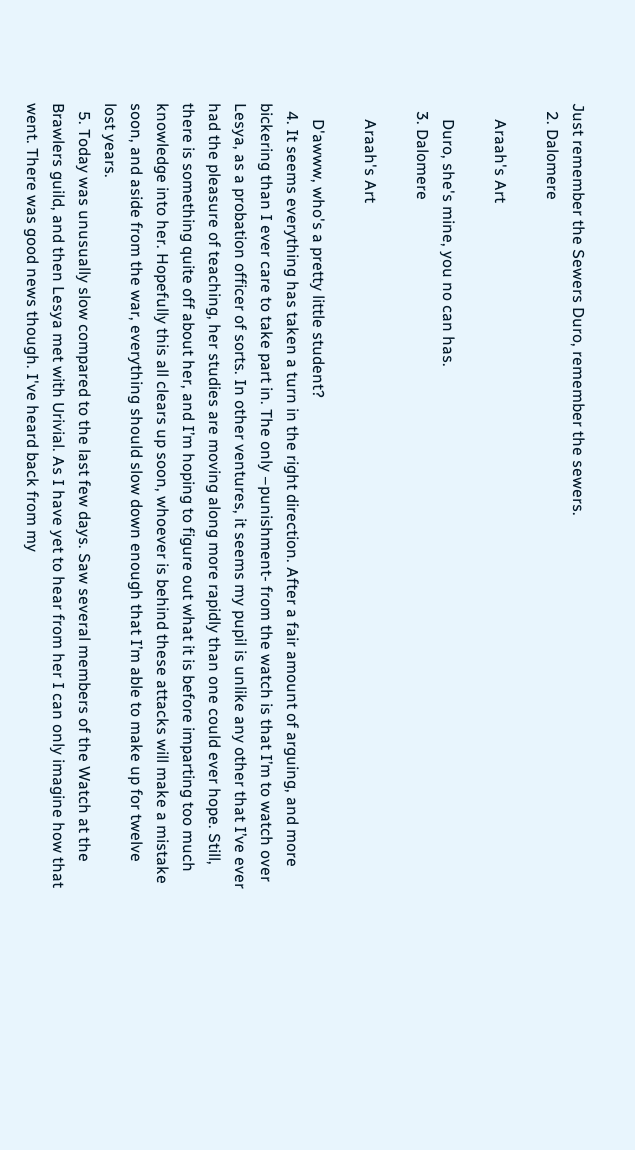Just remember the Sewers Duro, remember the sewers.
  2. Dalomere

    Araah's Art

    Duro, she's mine, you no can has.
  3. Dalomere

    Araah's Art

    D'awww, who's a pretty little student?
  4. It seems everything has taken a turn in the right direction. After a fair amount of arguing, and more bickering than I ever care to take part in. The only –punishment- from the watch is that I’m to watch over Lesya, as a probation officer of sorts. In other ventures, it seems my pupil is unlike any other that I’ve ever had the pleasure of teaching, her studies are moving along more rapidly than one could ever hope. Still, there is something quite off about her, and I’m hoping to figure out what it is before imparting too much knowledge into her. Hopefully this all clears up soon, whoever is behind these attacks will make a mistake soon, and aside from the war, everything should slow down enough that I’m able to make up for twelve lost years.
  5. Today was unusually slow compared to the last few days. Saw several members of the Watch at the Brawlers guild, and then Lesya met with Urivial. As I have yet to hear from her I can only imagine how that went. There was good news though. I've heard back from my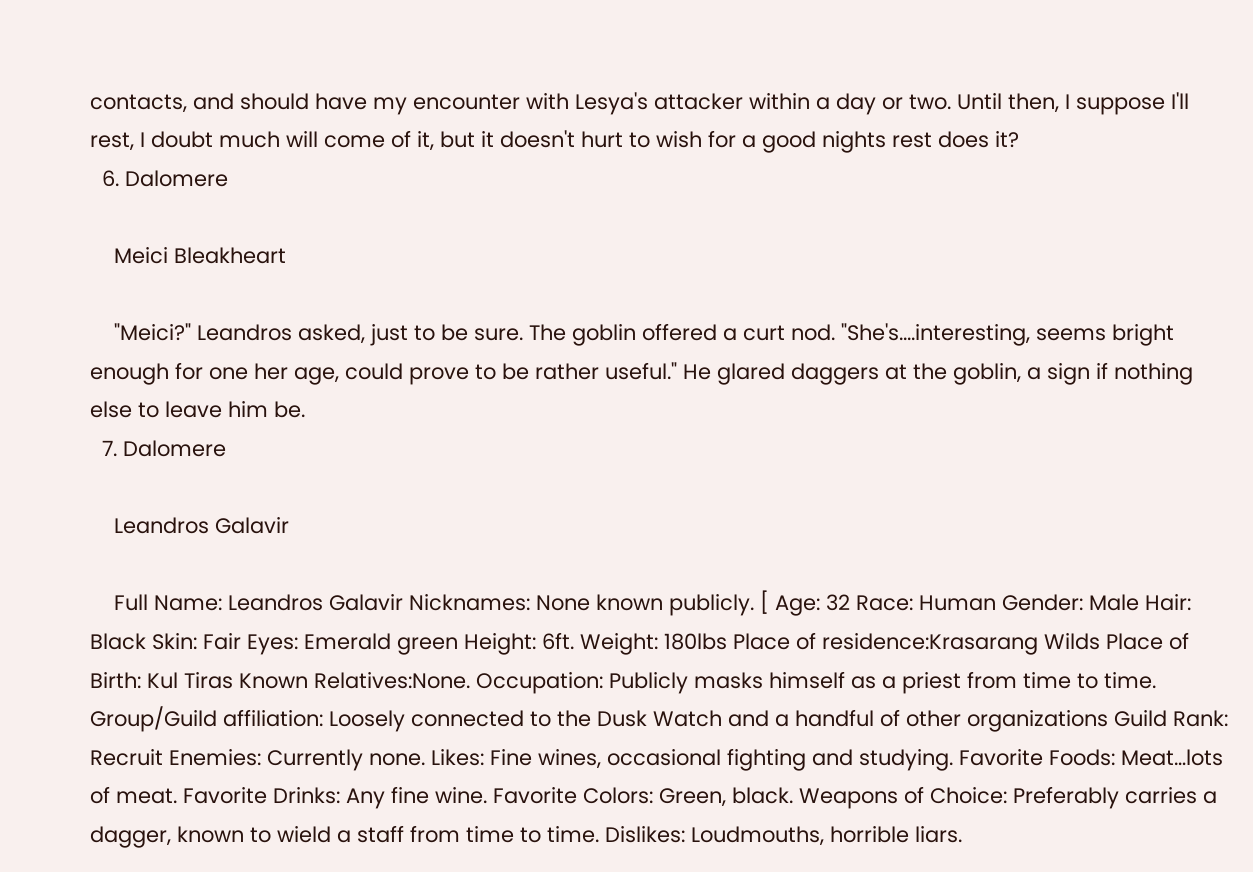contacts, and should have my encounter with Lesya's attacker within a day or two. Until then, I suppose I'll rest, I doubt much will come of it, but it doesn't hurt to wish for a good nights rest does it?
  6. Dalomere

    Meici Bleakheart

    "Meici?" Leandros asked, just to be sure. The goblin offered a curt nod. "She's....interesting, seems bright enough for one her age, could prove to be rather useful." He glared daggers at the goblin, a sign if nothing else to leave him be.
  7. Dalomere

    Leandros Galavir

    Full Name: Leandros Galavir Nicknames: None known publicly. [ Age: 32 Race: Human Gender: Male Hair: Black Skin: Fair Eyes: Emerald green Height: 6ft. Weight: 180lbs Place of residence:Krasarang Wilds Place of Birth: Kul Tiras Known Relatives:None. Occupation: Publicly masks himself as a priest from time to time. Group/Guild affiliation: Loosely connected to the Dusk Watch and a handful of other organizations Guild Rank: Recruit Enemies: Currently none. Likes: Fine wines, occasional fighting and studying. Favorite Foods: Meat…lots of meat. Favorite Drinks: Any fine wine. Favorite Colors: Green, black. Weapons of Choice: Preferably carries a dagger, known to wield a staff from time to time. Dislikes: Loudmouths, horrible liars.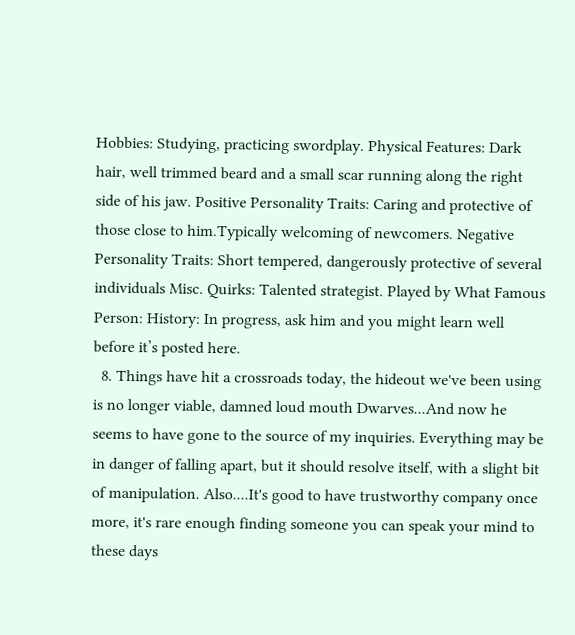Hobbies: Studying, practicing swordplay. Physical Features: Dark hair, well trimmed beard and a small scar running along the right side of his jaw. Positive Personality Traits: Caring and protective of those close to him.Typically welcoming of newcomers. Negative Personality Traits: Short tempered, dangerously protective of several individuals Misc. Quirks: Talented strategist. Played by What Famous Person: History: In progress, ask him and you might learn well before it’s posted here.
  8. Things have hit a crossroads today, the hideout we've been using is no longer viable, damned loud mouth Dwarves...And now he seems to have gone to the source of my inquiries. Everything may be in danger of falling apart, but it should resolve itself, with a slight bit of manipulation. Also....It's good to have trustworthy company once more, it's rare enough finding someone you can speak your mind to these days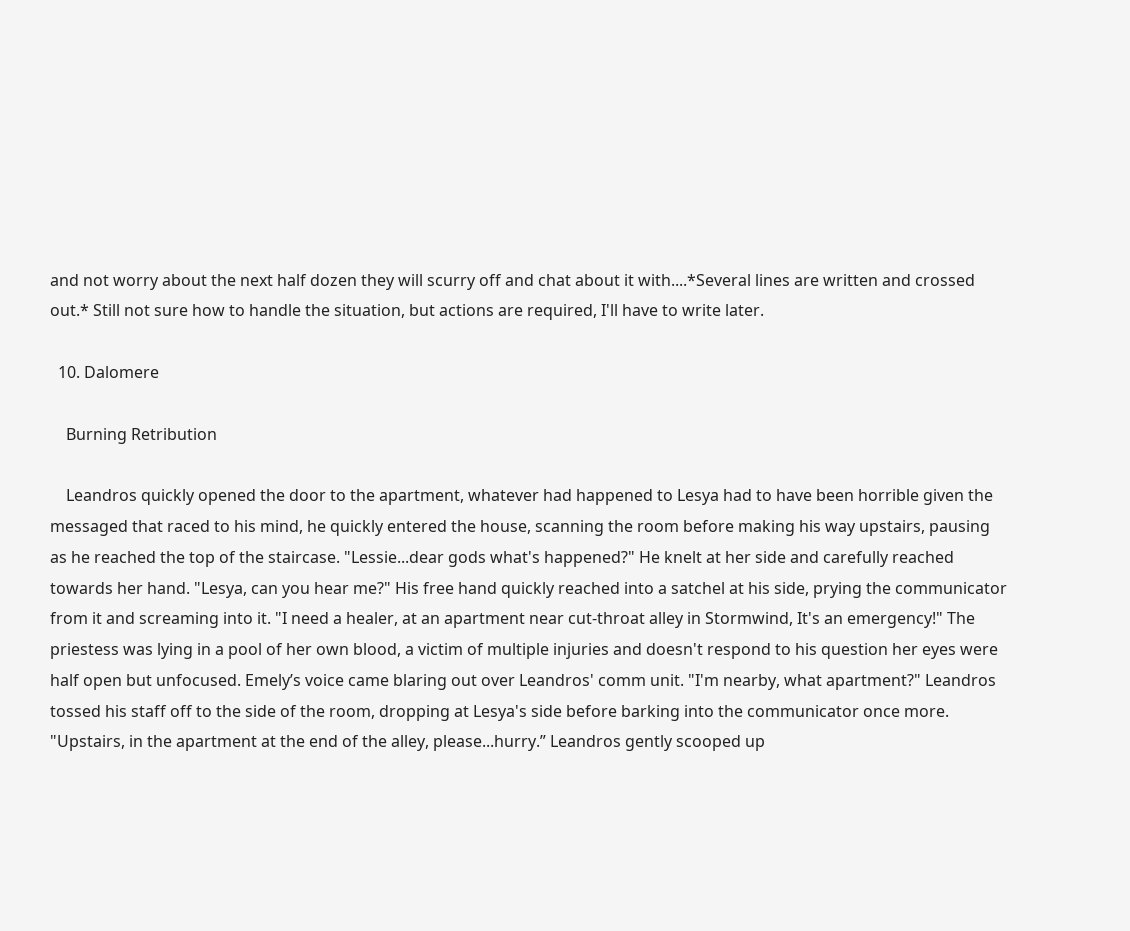and not worry about the next half dozen they will scurry off and chat about it with....*Several lines are written and crossed out.* Still not sure how to handle the situation, but actions are required, I'll have to write later.

  10. Dalomere

    Burning Retribution

    Leandros quickly opened the door to the apartment, whatever had happened to Lesya had to have been horrible given the messaged that raced to his mind, he quickly entered the house, scanning the room before making his way upstairs, pausing as he reached the top of the staircase. "Lessie...dear gods what's happened?" He knelt at her side and carefully reached towards her hand. "Lesya, can you hear me?" His free hand quickly reached into a satchel at his side, prying the communicator from it and screaming into it. "I need a healer, at an apartment near cut-throat alley in Stormwind, It's an emergency!" The priestess was lying in a pool of her own blood, a victim of multiple injuries and doesn't respond to his question her eyes were half open but unfocused. Emely’s voice came blaring out over Leandros' comm unit. "I'm nearby, what apartment?" Leandros tossed his staff off to the side of the room, dropping at Lesya's side before barking into the communicator once more. "Upstairs, in the apartment at the end of the alley, please...hurry.” Leandros gently scooped up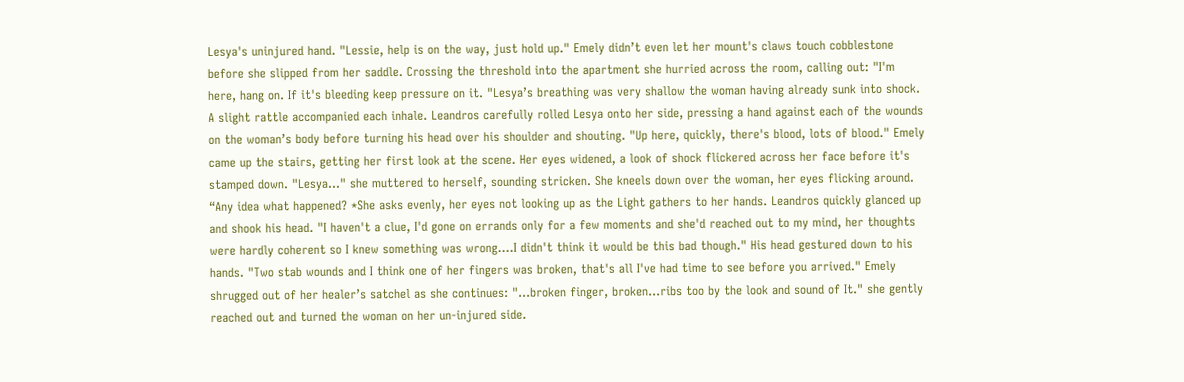Lesya's uninjured hand. "Lessie, help is on the way, just hold up." Emely didn’t even let her mount's claws touch cobblestone before she slipped from her saddle. Crossing the threshold into the apartment she hurried across the room, calling out: "I'm here, hang on. If it's bleeding keep pressure on it. "Lesya’s breathing was very shallow the woman having already sunk into shock. A slight rattle accompanied each inhale. Leandros carefully rolled Lesya onto her side, pressing a hand against each of the wounds on the woman’s body before turning his head over his shoulder and shouting. "Up here, quickly, there's blood, lots of blood." Emely came up the stairs, getting her first look at the scene. Her eyes widened, a look of shock flickered across her face before it's stamped down. "Lesya..." she muttered to herself, sounding stricken. She kneels down over the woman, her eyes flicking around. “Any idea what happened? *She asks evenly, her eyes not looking up as the Light gathers to her hands. Leandros quickly glanced up and shook his head. "I haven't a clue, I'd gone on errands only for a few moments and she'd reached out to my mind, her thoughts were hardly coherent so I knew something was wrong....I didn't think it would be this bad though." His head gestured down to his hands. "Two stab wounds and I think one of her fingers was broken, that's all I've had time to see before you arrived." Emely shrugged out of her healer’s satchel as she continues: "...broken finger, broken...ribs too by the look and sound of It." she gently reached out and turned the woman on her un-injured side.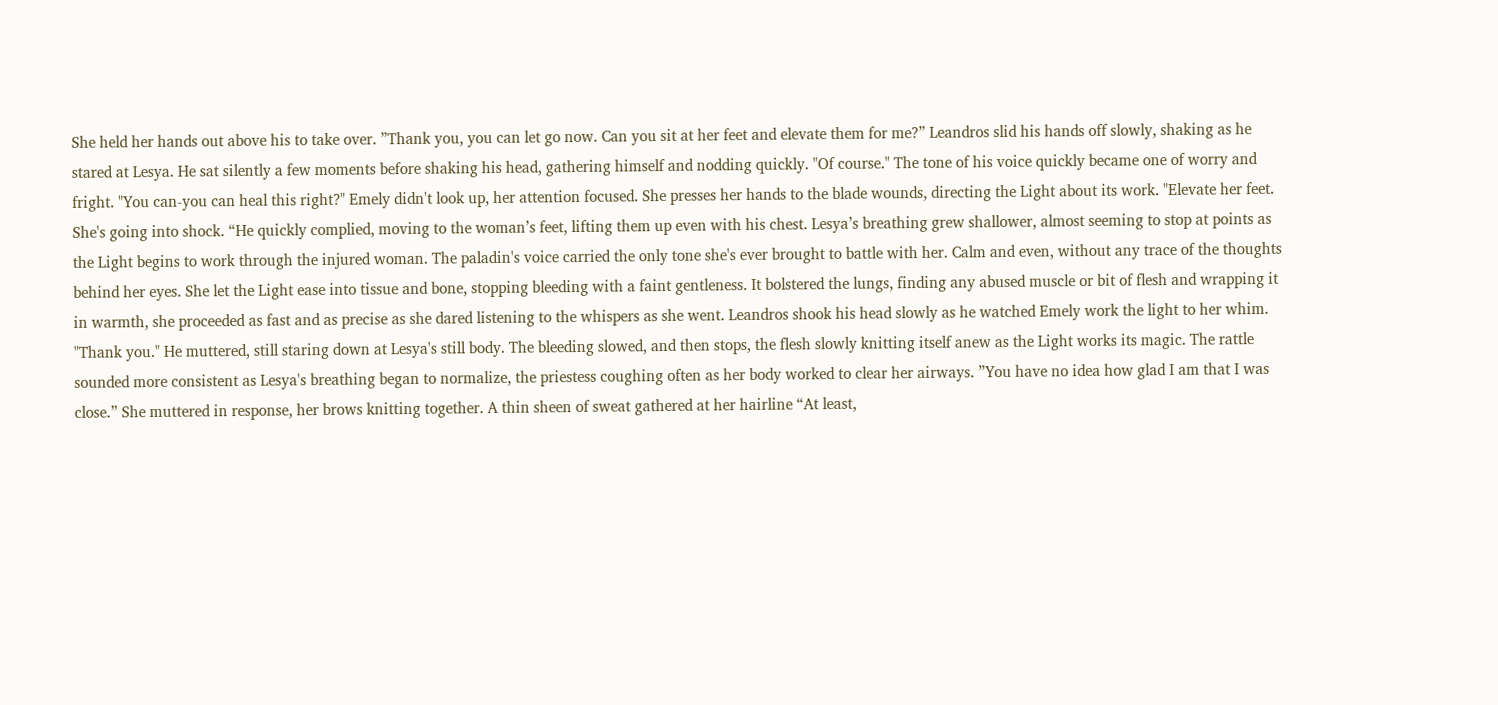She held her hands out above his to take over. ”Thank you, you can let go now. Can you sit at her feet and elevate them for me?” Leandros slid his hands off slowly, shaking as he stared at Lesya. He sat silently a few moments before shaking his head, gathering himself and nodding quickly. "Of course." The tone of his voice quickly became one of worry and fright. "You can-you can heal this right?" Emely didn't look up, her attention focused. She presses her hands to the blade wounds, directing the Light about its work. "Elevate her feet. She's going into shock. “He quickly complied, moving to the woman’s feet, lifting them up even with his chest. Lesya’s breathing grew shallower, almost seeming to stop at points as the Light begins to work through the injured woman. The paladin's voice carried the only tone she's ever brought to battle with her. Calm and even, without any trace of the thoughts behind her eyes. She let the Light ease into tissue and bone, stopping bleeding with a faint gentleness. It bolstered the lungs, finding any abused muscle or bit of flesh and wrapping it in warmth, she proceeded as fast and as precise as she dared listening to the whispers as she went. Leandros shook his head slowly as he watched Emely work the light to her whim. "Thank you." He muttered, still staring down at Lesya's still body. The bleeding slowed, and then stops, the flesh slowly knitting itself anew as the Light works its magic. The rattle sounded more consistent as Lesya's breathing began to normalize, the priestess coughing often as her body worked to clear her airways. ”You have no idea how glad I am that I was close.” She muttered in response, her brows knitting together. A thin sheen of sweat gathered at her hairline “At least,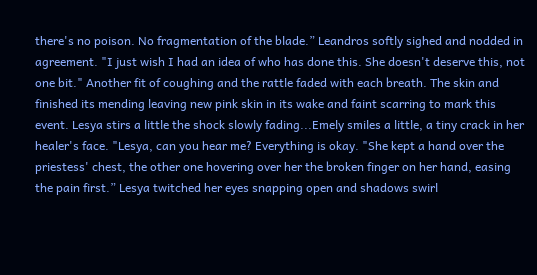there's no poison. No fragmentation of the blade.” Leandros softly sighed and nodded in agreement. "I just wish I had an idea of who has done this. She doesn't deserve this, not one bit." Another fit of coughing and the rattle faded with each breath. The skin and finished its mending leaving new pink skin in its wake and faint scarring to mark this event. Lesya stirs a little the shock slowly fading...Emely smiles a little, a tiny crack in her healer's face. "Lesya, can you hear me? Everything is okay. "She kept a hand over the priestess' chest, the other one hovering over her the broken finger on her hand, easing the pain first.” Lesya twitched her eyes snapping open and shadows swirl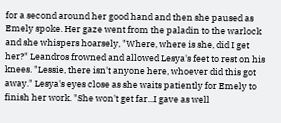for a second around her good hand and then she paused as Emely spoke. Her gaze went from the paladin to the warlock and she whispers hoarsely, "Where, where is she, did I get her?" Leandros frowned and allowed Lesya's feet to rest on his knees. "Lessie, there isn't anyone here, whoever did this got away." Lesya's eyes close as she waits patiently for Emely to finish her work. "She won't get far...I gave as well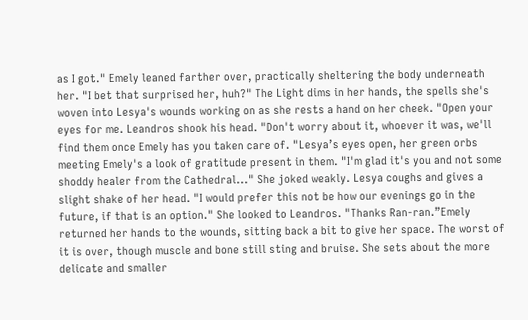as I got." Emely leaned farther over, practically sheltering the body underneath her. "I bet that surprised her, huh?" The Light dims in her hands, the spells she's woven into Lesya's wounds working on as she rests a hand on her cheek. "Open your eyes for me. Leandros shook his head. "Don't worry about it, whoever it was, we'll find them once Emely has you taken care of. "Lesya’s eyes open, her green orbs meeting Emely's a look of gratitude present in them. "I'm glad it's you and not some shoddy healer from the Cathedral..." She joked weakly. Lesya coughs and gives a slight shake of her head. "I would prefer this not be how our evenings go in the future, if that is an option." She looked to Leandros. "Thanks Ran-ran.”Emely returned her hands to the wounds, sitting back a bit to give her space. The worst of it is over, though muscle and bone still sting and bruise. She sets about the more delicate and smaller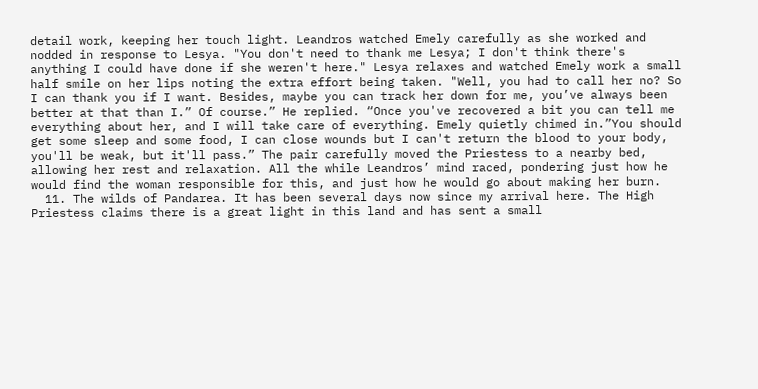detail work, keeping her touch light. Leandros watched Emely carefully as she worked and nodded in response to Lesya. "You don't need to thank me Lesya; I don't think there's anything I could have done if she weren't here." Lesya relaxes and watched Emely work a small half smile on her lips noting the extra effort being taken. "Well, you had to call her no? So I can thank you if I want. Besides, maybe you can track her down for me, you’ve always been better at that than I.” Of course.” He replied. “Once you've recovered a bit you can tell me everything about her, and I will take care of everything. Emely quietly chimed in.”You should get some sleep and some food, I can close wounds but I can't return the blood to your body, you'll be weak, but it'll pass.” The pair carefully moved the Priestess to a nearby bed, allowing her rest and relaxation. All the while Leandros’ mind raced, pondering just how he would find the woman responsible for this, and just how he would go about making her burn.
  11. The wilds of Pandarea. It has been several days now since my arrival here. The High Priestess claims there is a great light in this land and has sent a small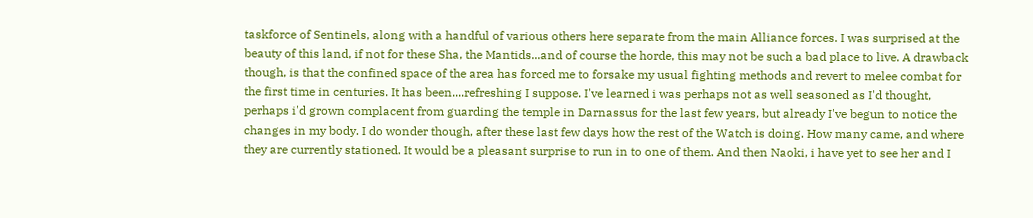taskforce of Sentinels, along with a handful of various others here separate from the main Alliance forces. I was surprised at the beauty of this land, if not for these Sha, the Mantids...and of course the horde, this may not be such a bad place to live. A drawback though, is that the confined space of the area has forced me to forsake my usual fighting methods and revert to melee combat for the first time in centuries. It has been....refreshing I suppose. I've learned i was perhaps not as well seasoned as I'd thought, perhaps i'd grown complacent from guarding the temple in Darnassus for the last few years, but already I've begun to notice the changes in my body. I do wonder though, after these last few days how the rest of the Watch is doing. How many came, and where they are currently stationed. It would be a pleasant surprise to run in to one of them. And then Naoki, i have yet to see her and I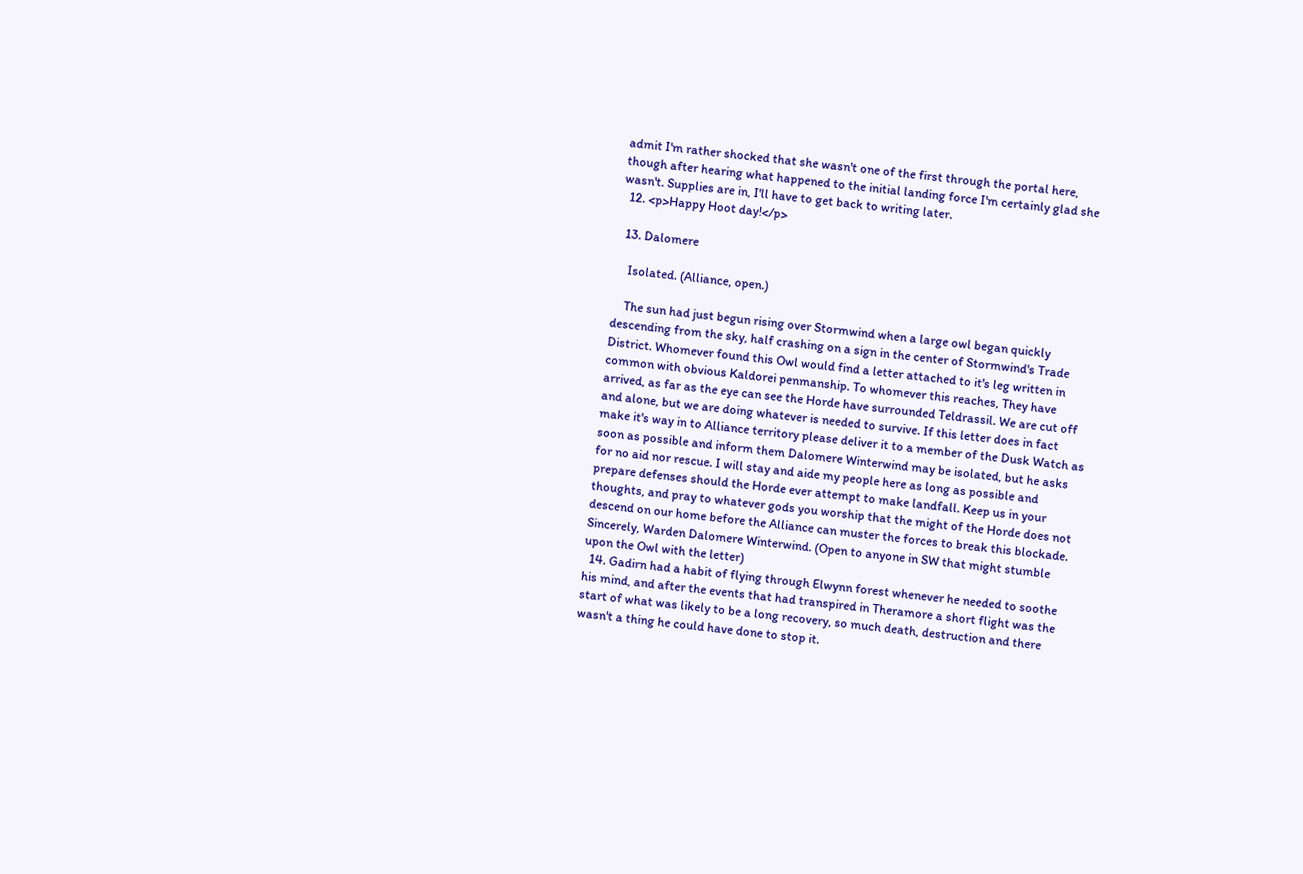admit I'm rather shocked that she wasn't one of the first through the portal here, though after hearing what happened to the initial landing force I'm certainly glad she wasn't. Supplies are in, I'll have to get back to writing later.
  12. <p>Happy Hoot day!</p>

  13. Dalomere

    Isolated. (Alliance, open.)

    The sun had just begun rising over Stormwind when a large owl began quickly descending from the sky, half crashing on a sign in the center of Stormwind's Trade District. Whomever found this Owl would find a letter attached to it's leg written in common with obvious Kaldorei penmanship. To whomever this reaches, They have arrived, as far as the eye can see the Horde have surrounded Teldrassil. We are cut off and alone, but we are doing whatever is needed to survive. If this letter does in fact make it's way in to Alliance territory please deliver it to a member of the Dusk Watch as soon as possible and inform them Dalomere Winterwind may be isolated, but he asks for no aid nor rescue. I will stay and aide my people here as long as possible and prepare defenses should the Horde ever attempt to make landfall. Keep us in your thoughts, and pray to whatever gods you worship that the might of the Horde does not descend on our home before the Alliance can muster the forces to break this blockade. Sincerely, Warden Dalomere Winterwind. (Open to anyone in SW that might stumble upon the Owl with the letter)
  14. Gadirn had a habit of flying through Elwynn forest whenever he needed to soothe his mind, and after the events that had transpired in Theramore a short flight was the start of what was likely to be a long recovery, so much death, destruction and there wasn't a thing he could have done to stop it.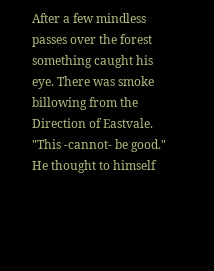After a few mindless passes over the forest something caught his eye. There was smoke billowing from the Direction of Eastvale. "This -cannot- be good." He thought to himself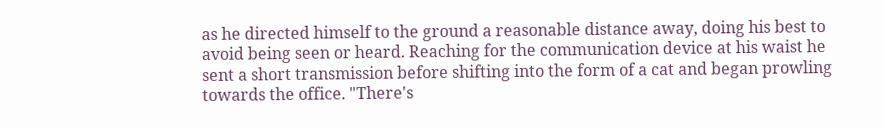as he directed himself to the ground a reasonable distance away, doing his best to avoid being seen or heard. Reaching for the communication device at his waist he sent a short transmission before shifting into the form of a cat and began prowling towards the office. "There's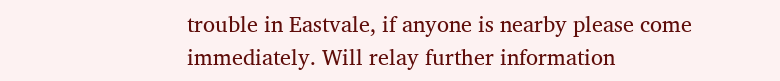trouble in Eastvale, if anyone is nearby please come immediately. Will relay further information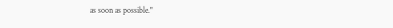as soon as possible."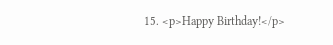15. <p>Happy Birthday!</p>